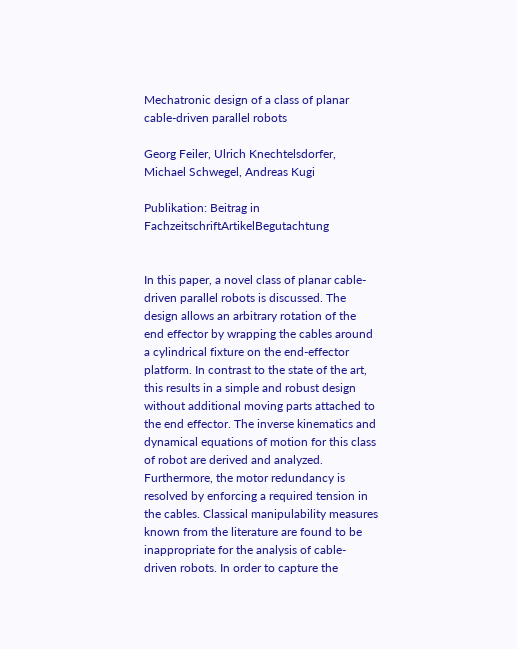Mechatronic design of a class of planar cable-driven parallel robots

Georg Feiler, Ulrich Knechtelsdorfer, Michael Schwegel, Andreas Kugi

Publikation: Beitrag in FachzeitschriftArtikelBegutachtung


In this paper, a novel class of planar cable-driven parallel robots is discussed. The design allows an arbitrary rotation of the end effector by wrapping the cables around a cylindrical fixture on the end-effector platform. In contrast to the state of the art, this results in a simple and robust design without additional moving parts attached to the end effector. The inverse kinematics and dynamical equations of motion for this class of robot are derived and analyzed. Furthermore, the motor redundancy is resolved by enforcing a required tension in the cables. Classical manipulability measures known from the literature are found to be inappropriate for the analysis of cable-driven robots. In order to capture the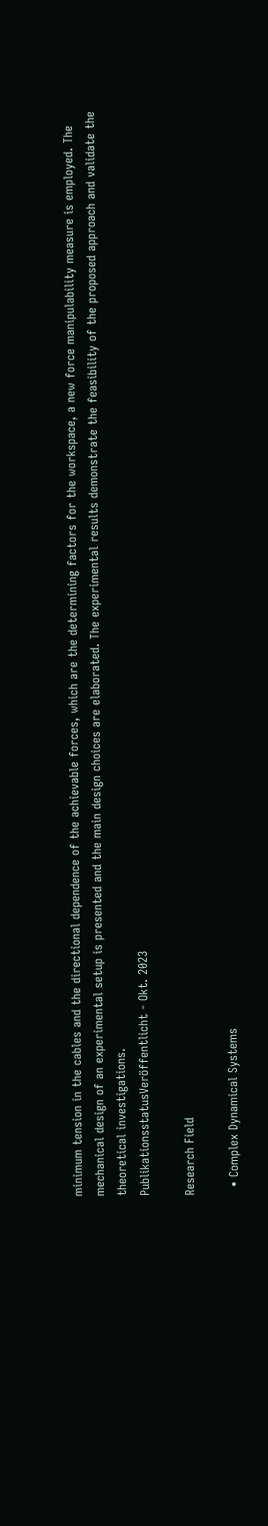minimum tension in the cables and the directional dependence of the achievable forces, which are the determining factors for the workspace, a new force manipulability measure is employed. The mechanical design of an experimental setup is presented and the main design choices are elaborated. The experimental results demonstrate the feasibility of the proposed approach and validate the theoretical investigations.
PublikationsstatusVeröffentlicht - Okt. 2023

Research Field

  • Complex Dynamical Systems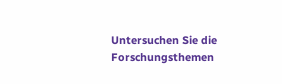Untersuchen Sie die Forschungsthemen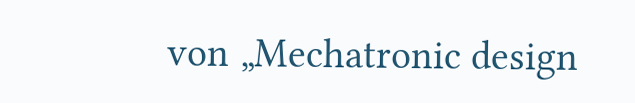von „Mechatronic design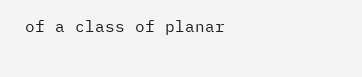of a class of planar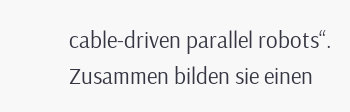cable-driven parallel robots“. Zusammen bilden sie einen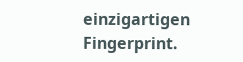einzigartigen Fingerprint.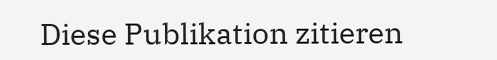Diese Publikation zitieren